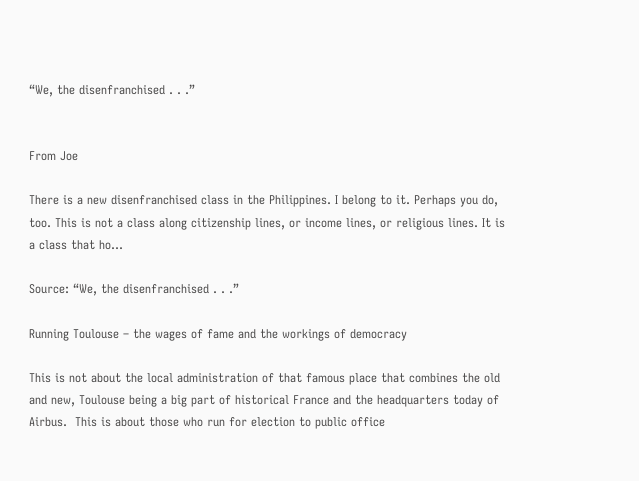“We, the disenfranchised . . .”


From Joe

There is a new disenfranchised class in the Philippines. I belong to it. Perhaps you do, too. This is not a class along citizenship lines, or income lines, or religious lines. It is a class that ho…

Source: “We, the disenfranchised . . .”

Running Toulouse – the wages of fame and the workings of democracy

This is not about the local administration of that famous place that combines the old and new, Toulouse being a big part of historical France and the headquarters today of Airbus.  This is about those who run for election to public office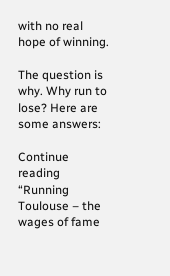with no real hope of winning.

The question is why. Why run to lose? Here are some answers:

Continue reading “Running Toulouse – the wages of fame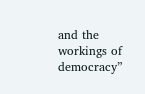and the workings of democracy”